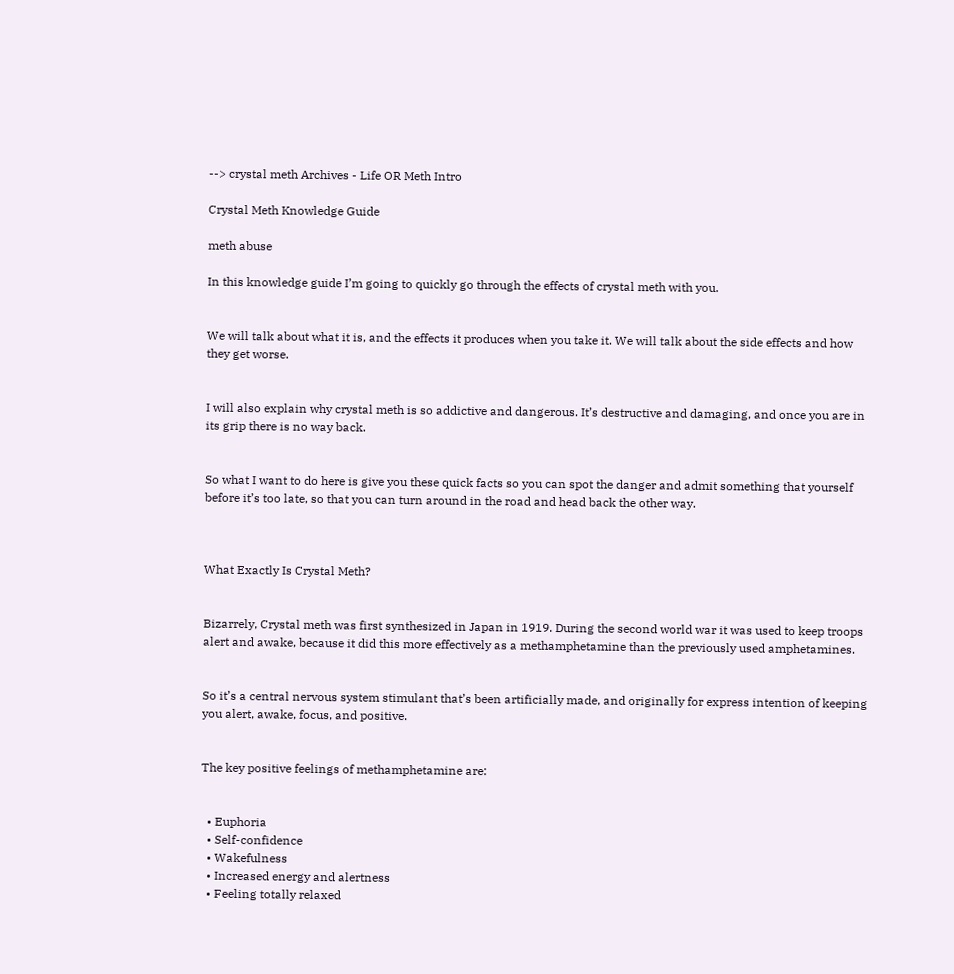--> crystal meth Archives - Life OR Meth Intro

Crystal Meth Knowledge Guide

meth abuse

In this knowledge guide I’m going to quickly go through the effects of crystal meth with you.


We will talk about what it is, and the effects it produces when you take it. We will talk about the side effects and how they get worse.


I will also explain why crystal meth is so addictive and dangerous. It’s destructive and damaging, and once you are in its grip there is no way back.


So what I want to do here is give you these quick facts so you can spot the danger and admit something that yourself before it’s too late, so that you can turn around in the road and head back the other way.



What Exactly Is Crystal Meth?


Bizarrely, Crystal meth was first synthesized in Japan in 1919. During the second world war it was used to keep troops alert and awake, because it did this more effectively as a methamphetamine than the previously used amphetamines.


So it’s a central nervous system stimulant that’s been artificially made, and originally for express intention of keeping you alert, awake, focus, and positive.


The key positive feelings of methamphetamine are:


  • Euphoria
  • Self-confidence
  • Wakefulness
  • Increased energy and alertness
  • Feeling totally relaxed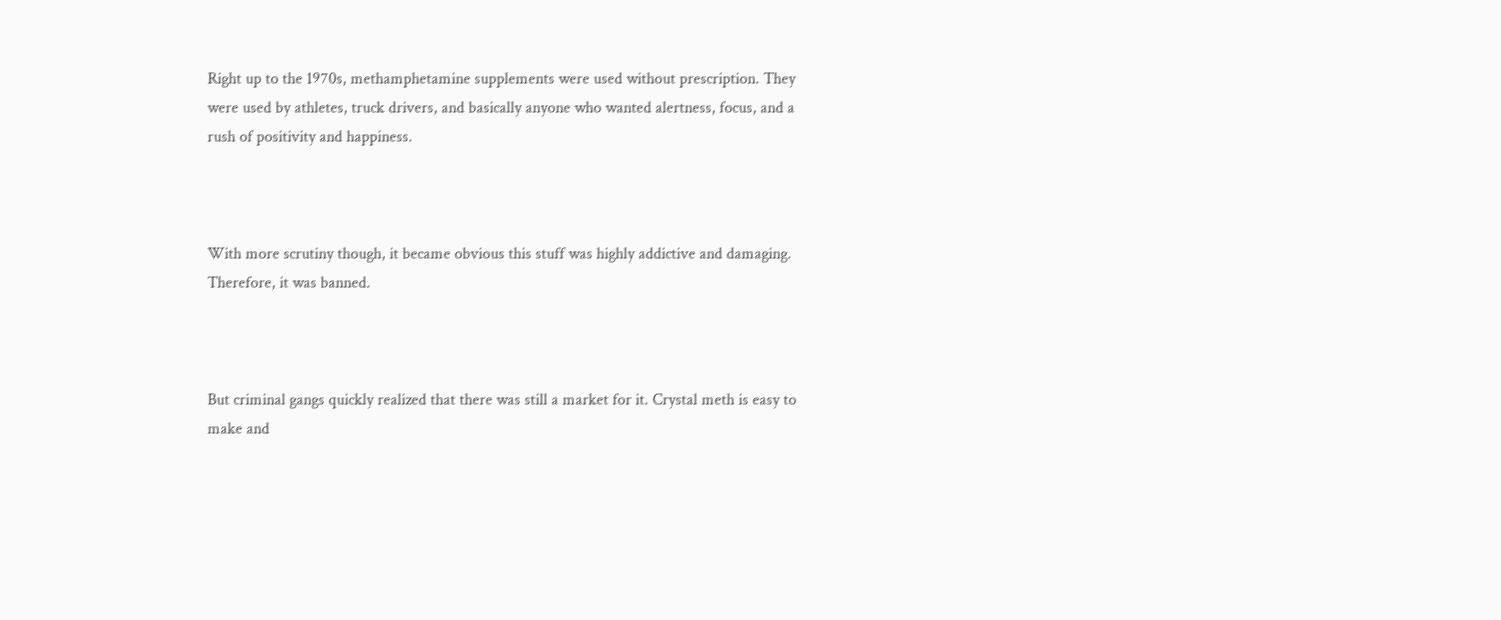Right up to the 1970s, methamphetamine supplements were used without prescription. They were used by athletes, truck drivers, and basically anyone who wanted alertness, focus, and a rush of positivity and happiness.



With more scrutiny though, it became obvious this stuff was highly addictive and damaging. Therefore, it was banned.



But criminal gangs quickly realized that there was still a market for it. Crystal meth is easy to make and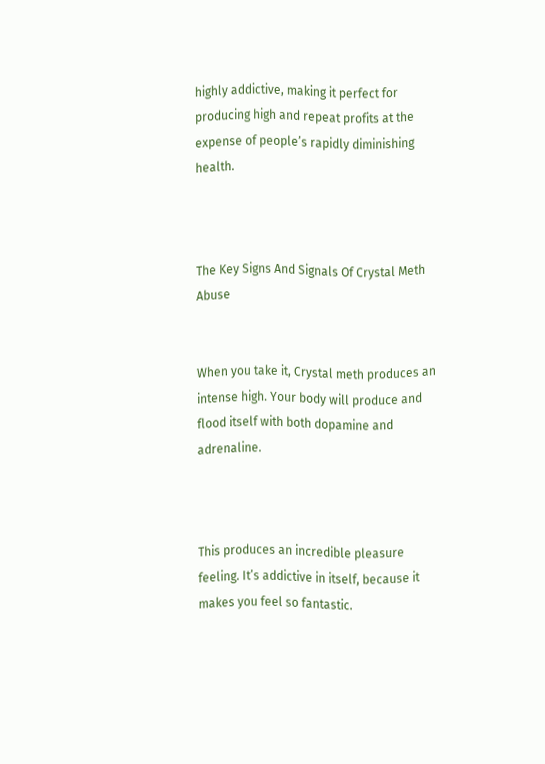highly addictive, making it perfect for producing high and repeat profits at the expense of people’s rapidly diminishing health.



The Key Signs And Signals Of Crystal Meth Abuse


When you take it, Crystal meth produces an intense high. Your body will produce and flood itself with both dopamine and adrenaline.



This produces an incredible pleasure feeling. It’s addictive in itself, because it makes you feel so fantastic.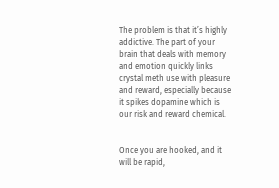The problem is that it’s highly addictive. The part of your brain that deals with memory and emotion quickly links crystal meth use with pleasure and reward, especially because it spikes dopamine which is our risk and reward chemical.


Once you are hooked, and it will be rapid,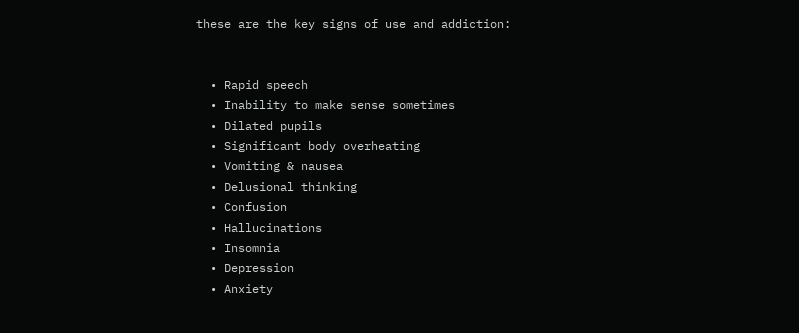these are the key signs of use and addiction:


  • Rapid speech
  • Inability to make sense sometimes
  • Dilated pupils
  • Significant body overheating
  • Vomiting & nausea
  • Delusional thinking
  • Confusion
  • Hallucinations
  • Insomnia
  • Depression
  • Anxiety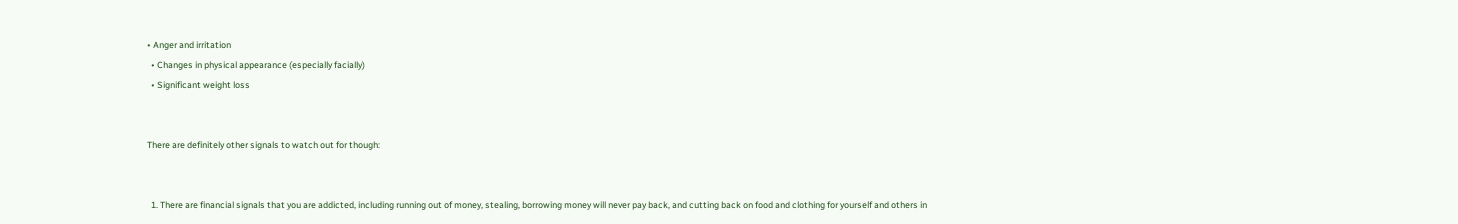• Anger and irritation
  • Changes in physical appearance (especially facially)
  • Significant weight loss


There are definitely other signals to watch out for though:


  1. There are financial signals that you are addicted, including running out of money, stealing, borrowing money will never pay back, and cutting back on food and clothing for yourself and others in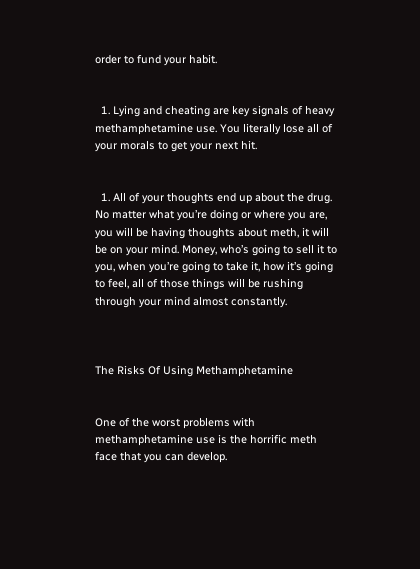order to fund your habit.


  1. Lying and cheating are key signals of heavy methamphetamine use. You literally lose all of your morals to get your next hit.


  1. All of your thoughts end up about the drug. No matter what you’re doing or where you are, you will be having thoughts about meth, it will be on your mind. Money, who’s going to sell it to you, when you’re going to take it, how it’s going to feel, all of those things will be rushing through your mind almost constantly.



The Risks Of Using Methamphetamine


One of the worst problems with methamphetamine use is the horrific meth face that you can develop.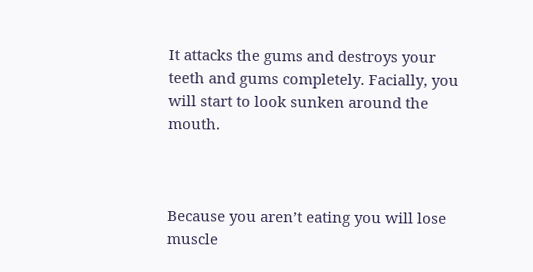It attacks the gums and destroys your teeth and gums completely. Facially, you will start to look sunken around the mouth.



Because you aren’t eating you will lose muscle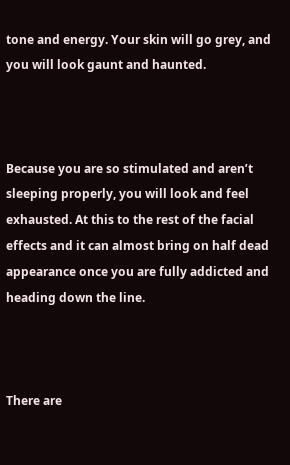tone and energy. Your skin will go grey, and you will look gaunt and haunted.



Because you are so stimulated and aren’t sleeping properly, you will look and feel exhausted. At this to the rest of the facial effects and it can almost bring on half dead appearance once you are fully addicted and heading down the line.



There are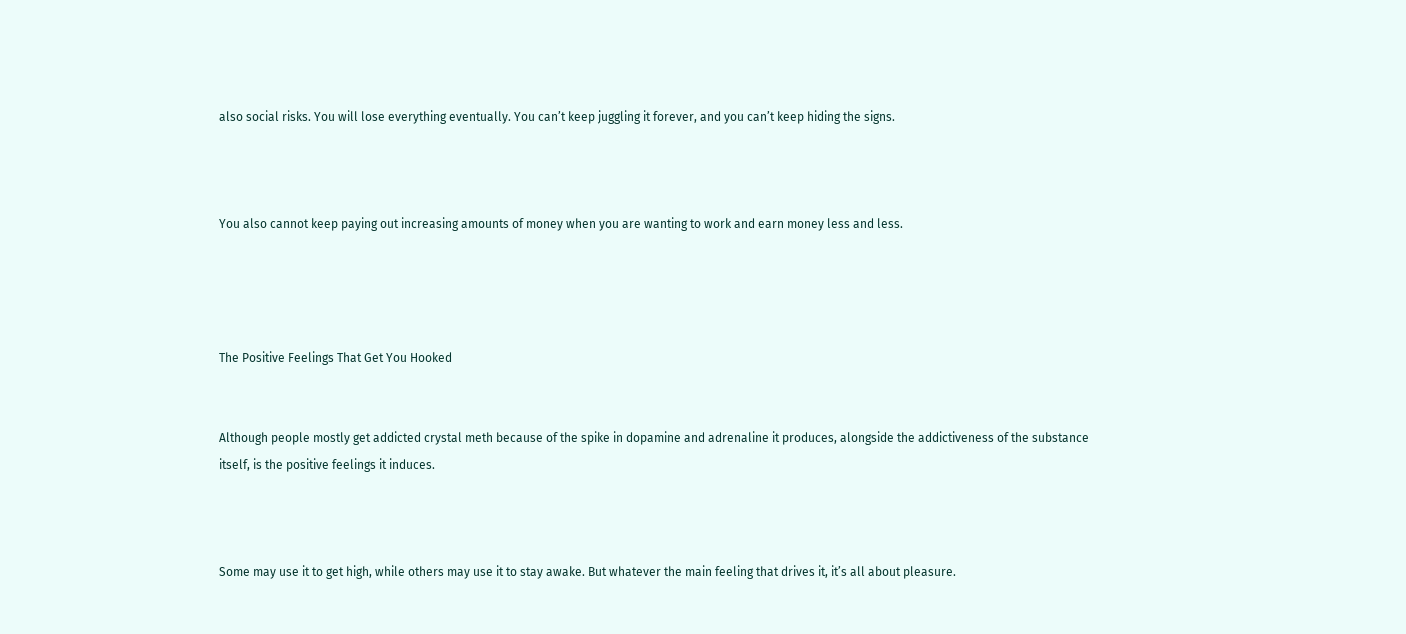also social risks. You will lose everything eventually. You can’t keep juggling it forever, and you can’t keep hiding the signs.



You also cannot keep paying out increasing amounts of money when you are wanting to work and earn money less and less.




The Positive Feelings That Get You Hooked


Although people mostly get addicted crystal meth because of the spike in dopamine and adrenaline it produces, alongside the addictiveness of the substance itself, is the positive feelings it induces.



Some may use it to get high, while others may use it to stay awake. But whatever the main feeling that drives it, it’s all about pleasure.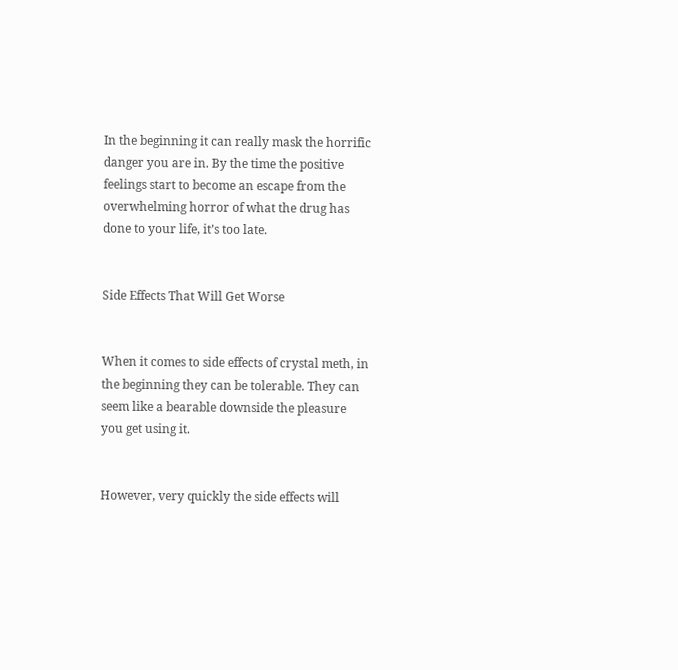In the beginning it can really mask the horrific danger you are in. By the time the positive feelings start to become an escape from the overwhelming horror of what the drug has done to your life, it’s too late.


Side Effects That Will Get Worse


When it comes to side effects of crystal meth, in the beginning they can be tolerable. They can seem like a bearable downside the pleasure you get using it.


However, very quickly the side effects will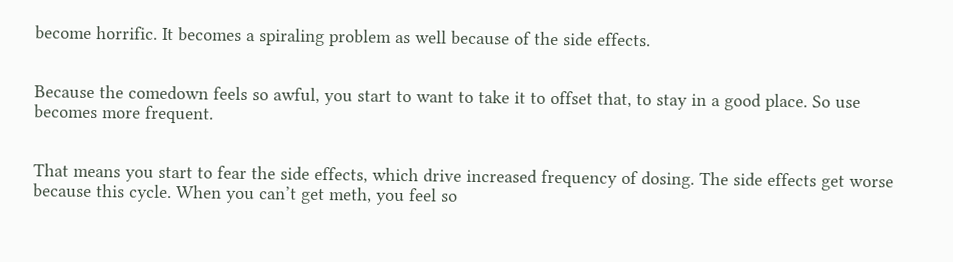become horrific. It becomes a spiraling problem as well because of the side effects.


Because the comedown feels so awful, you start to want to take it to offset that, to stay in a good place. So use becomes more frequent.


That means you start to fear the side effects, which drive increased frequency of dosing. The side effects get worse because this cycle. When you can’t get meth, you feel so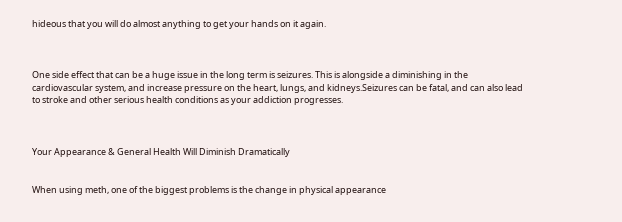hideous that you will do almost anything to get your hands on it again.



One side effect that can be a huge issue in the long term is seizures. This is alongside a diminishing in the cardiovascular system, and increase pressure on the heart, lungs, and kidneys.Seizures can be fatal, and can also lead to stroke and other serious health conditions as your addiction progresses.



Your Appearance & General Health Will Diminish Dramatically


When using meth, one of the biggest problems is the change in physical appearance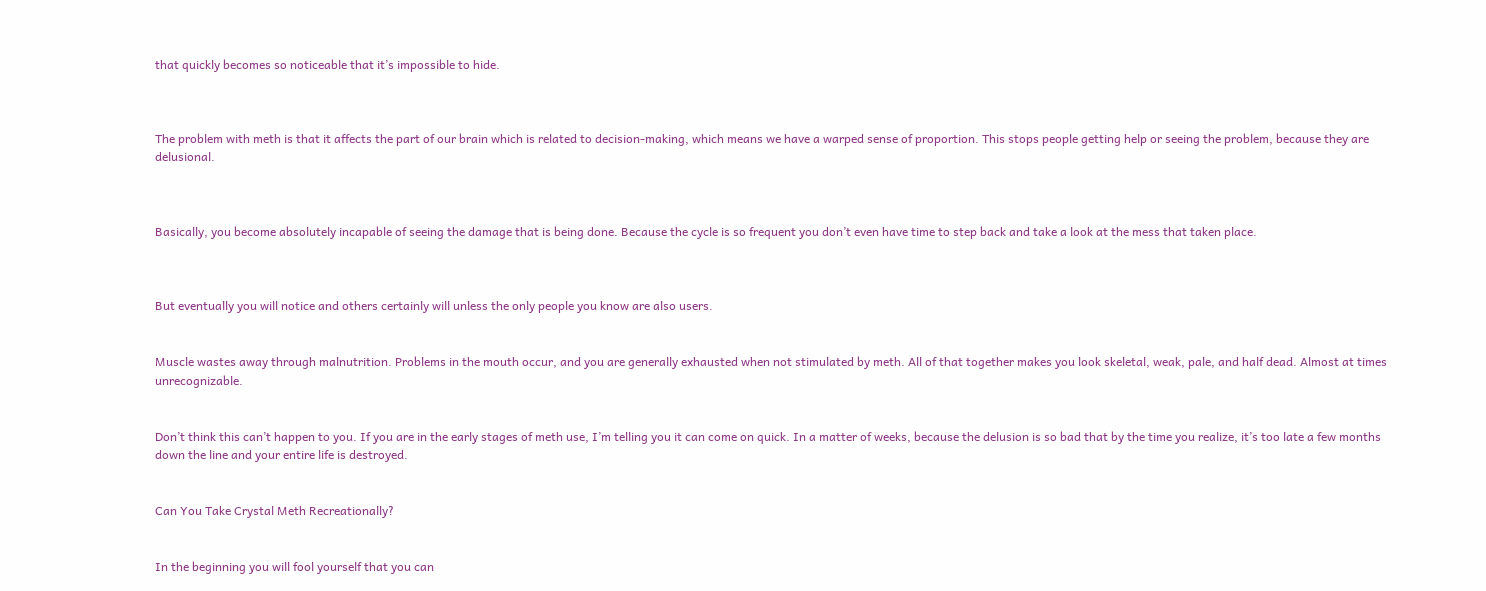that quickly becomes so noticeable that it’s impossible to hide.



The problem with meth is that it affects the part of our brain which is related to decision-making, which means we have a warped sense of proportion. This stops people getting help or seeing the problem, because they are delusional.



Basically, you become absolutely incapable of seeing the damage that is being done. Because the cycle is so frequent you don’t even have time to step back and take a look at the mess that taken place.



But eventually you will notice and others certainly will unless the only people you know are also users.


Muscle wastes away through malnutrition. Problems in the mouth occur, and you are generally exhausted when not stimulated by meth. All of that together makes you look skeletal, weak, pale, and half dead. Almost at times unrecognizable.


Don’t think this can’t happen to you. If you are in the early stages of meth use, I’m telling you it can come on quick. In a matter of weeks, because the delusion is so bad that by the time you realize, it’s too late a few months down the line and your entire life is destroyed.


Can You Take Crystal Meth Recreationally?


In the beginning you will fool yourself that you can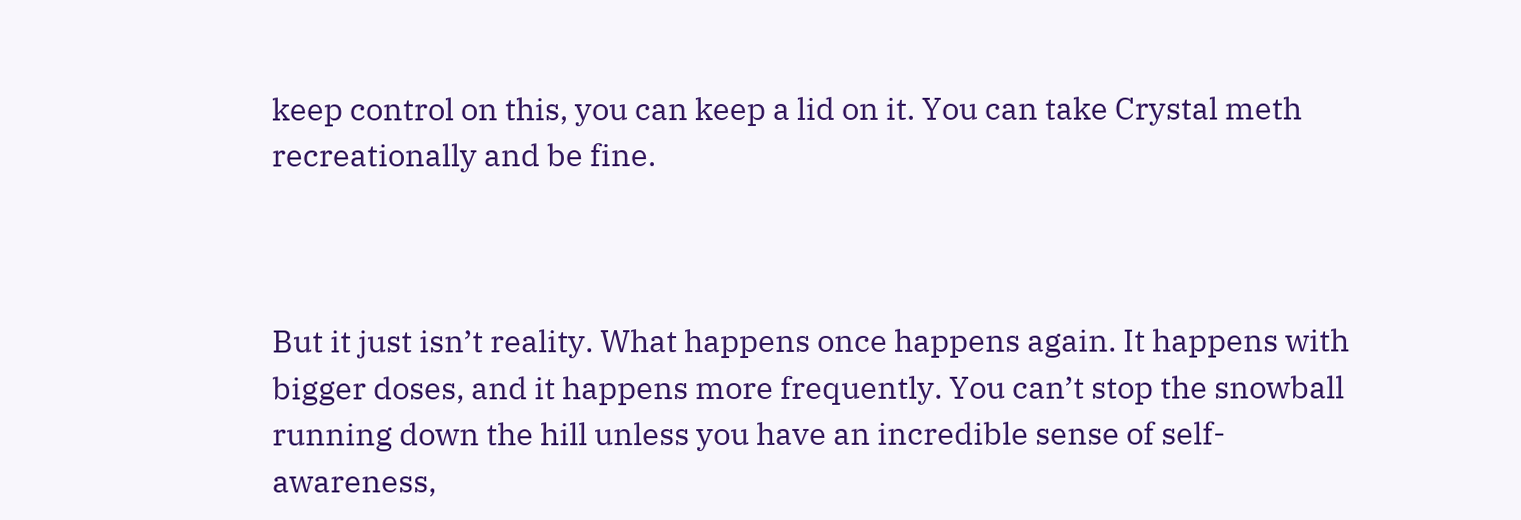keep control on this, you can keep a lid on it. You can take Crystal meth recreationally and be fine.



But it just isn’t reality. What happens once happens again. It happens with bigger doses, and it happens more frequently. You can’t stop the snowball running down the hill unless you have an incredible sense of self-awareness,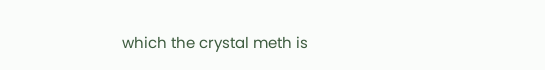which the crystal meth is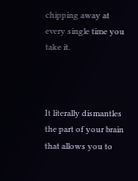chipping away at every single time you take it.



It literally dismantles the part of your brain that allows you to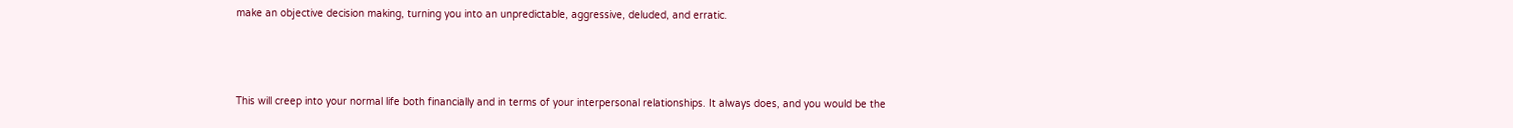make an objective decision making, turning you into an unpredictable, aggressive, deluded, and erratic.



This will creep into your normal life both financially and in terms of your interpersonal relationships. It always does, and you would be the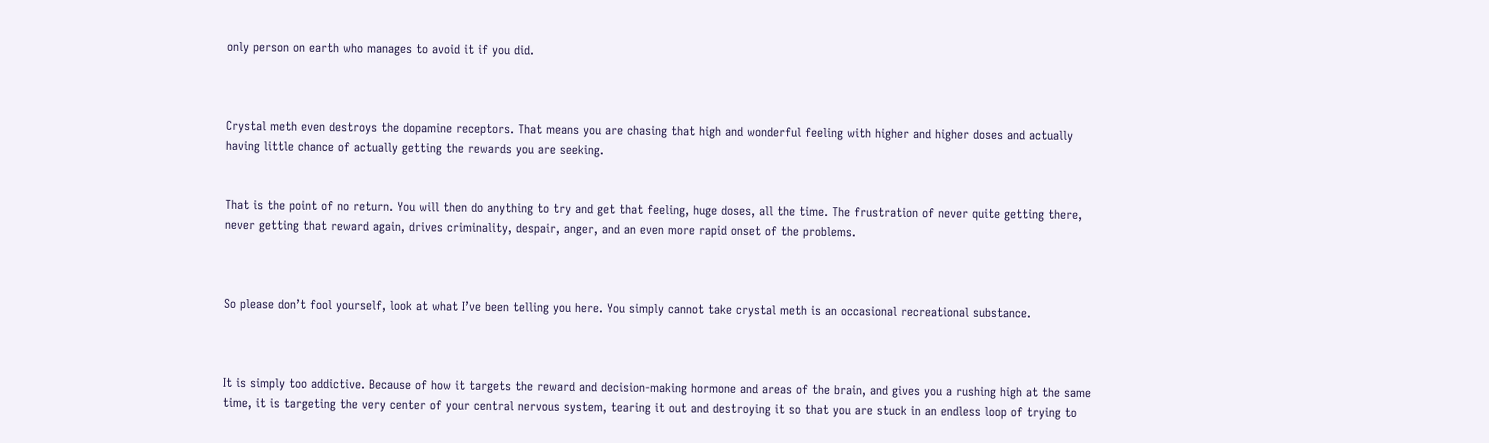only person on earth who manages to avoid it if you did.



Crystal meth even destroys the dopamine receptors. That means you are chasing that high and wonderful feeling with higher and higher doses and actually having little chance of actually getting the rewards you are seeking.


That is the point of no return. You will then do anything to try and get that feeling, huge doses, all the time. The frustration of never quite getting there, never getting that reward again, drives criminality, despair, anger, and an even more rapid onset of the problems.



So please don’t fool yourself, look at what I’ve been telling you here. You simply cannot take crystal meth is an occasional recreational substance.



It is simply too addictive. Because of how it targets the reward and decision-making hormone and areas of the brain, and gives you a rushing high at the same time, it is targeting the very center of your central nervous system, tearing it out and destroying it so that you are stuck in an endless loop of trying to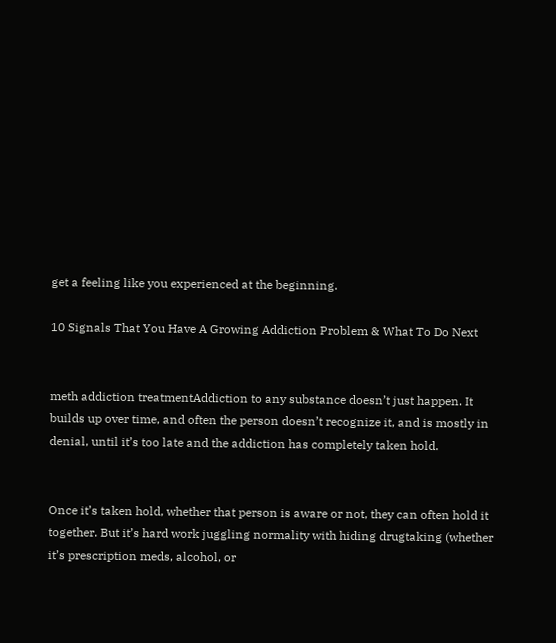get a feeling like you experienced at the beginning.

10 Signals That You Have A Growing Addiction Problem & What To Do Next


meth addiction treatmentAddiction to any substance doesn’t just happen. It builds up over time, and often the person doesn’t recognize it, and is mostly in denial, until it’s too late and the addiction has completely taken hold.


Once it’s taken hold, whether that person is aware or not, they can often hold it together. But it’s hard work juggling normality with hiding drugtaking (whether it’s prescription meds, alcohol, or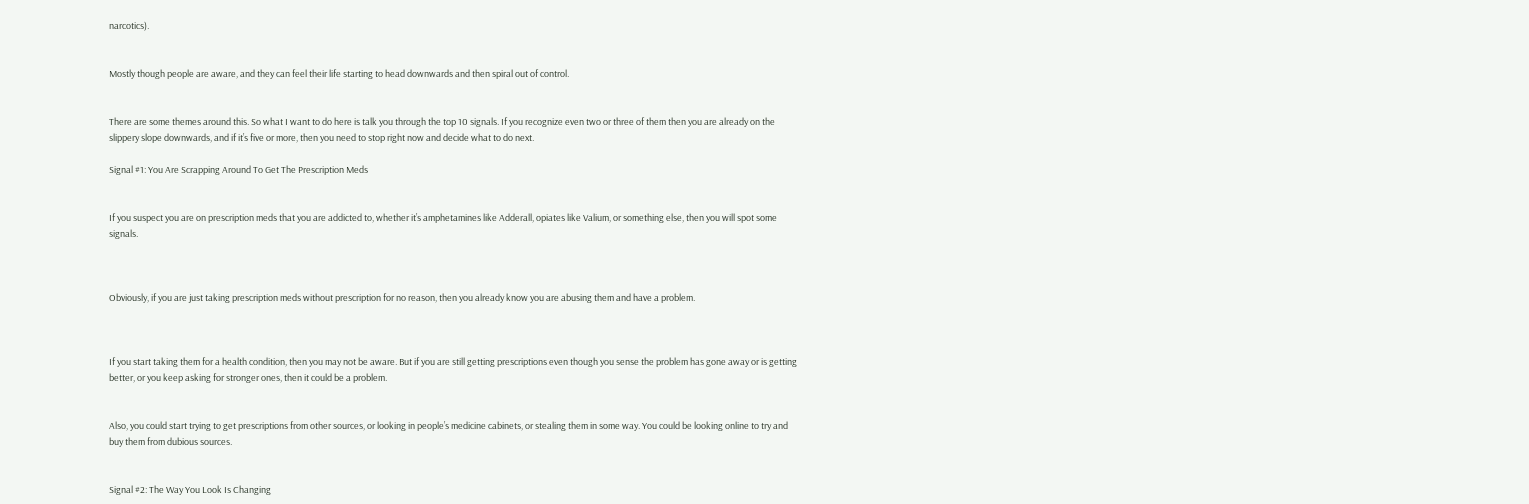narcotics).


Mostly though people are aware, and they can feel their life starting to head downwards and then spiral out of control.


There are some themes around this. So what I want to do here is talk you through the top 10 signals. If you recognize even two or three of them then you are already on the slippery slope downwards, and if it’s five or more, then you need to stop right now and decide what to do next.

Signal #1: You Are Scrapping Around To Get The Prescription Meds


If you suspect you are on prescription meds that you are addicted to, whether it’s amphetamines like Adderall, opiates like Valium, or something else, then you will spot some signals.



Obviously, if you are just taking prescription meds without prescription for no reason, then you already know you are abusing them and have a problem.



If you start taking them for a health condition, then you may not be aware. But if you are still getting prescriptions even though you sense the problem has gone away or is getting better, or you keep asking for stronger ones, then it could be a problem.


Also, you could start trying to get prescriptions from other sources, or looking in people’s medicine cabinets, or stealing them in some way. You could be looking online to try and buy them from dubious sources.


Signal #2: The Way You Look Is Changing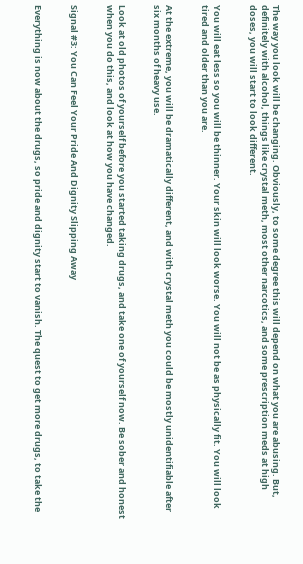The way you look will be changing. Obviously, to some degree this will depend on what you are abusing. But, definitely with alcohol, things like crystal meth, most other narcotics, and some prescription meds at high doses, you will start to look different.


You will eat less so you will be thinner. Your skin will look worse. You will not be as physically fit. You will look tired and older than you are.


At the extreme, you will be dramatically different, and with crystal meth you could be mostly unidentifiable after six months of heavy use.


Look at old photos of yourself before you started taking drugs, and take one of yourself now. Be sober and honest when you do this, and look at how you have changed.


Signal #3: You Can Feel Your Pride And Dignity Slipping Away


Everything is now about the drugs, so pride and dignity start to vanish. The quest to get more drugs, to take the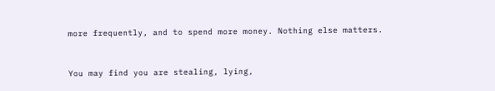more frequently, and to spend more money. Nothing else matters.



You may find you are stealing, lying,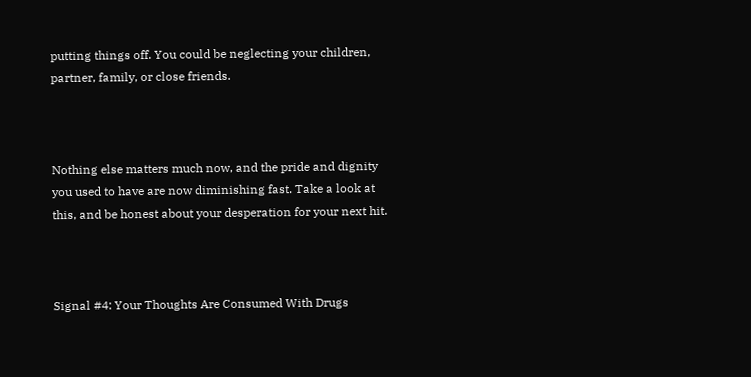putting things off. You could be neglecting your children, partner, family, or close friends.



Nothing else matters much now, and the pride and dignity you used to have are now diminishing fast. Take a look at this, and be honest about your desperation for your next hit.



Signal #4: Your Thoughts Are Consumed With Drugs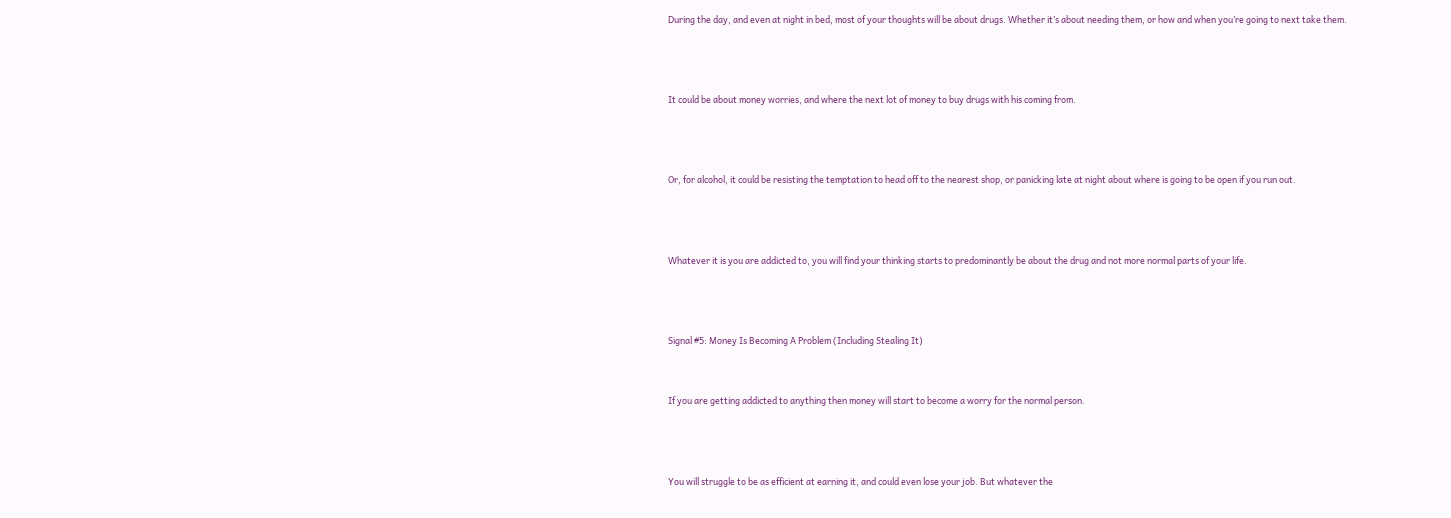During the day, and even at night in bed, most of your thoughts will be about drugs. Whether it’s about needing them, or how and when you’re going to next take them.



It could be about money worries, and where the next lot of money to buy drugs with his coming from.



Or, for alcohol, it could be resisting the temptation to head off to the nearest shop, or panicking late at night about where is going to be open if you run out.



Whatever it is you are addicted to, you will find your thinking starts to predominantly be about the drug and not more normal parts of your life.



Signal #5: Money Is Becoming A Problem (Including Stealing It)


If you are getting addicted to anything then money will start to become a worry for the normal person.



You will struggle to be as efficient at earning it, and could even lose your job. But whatever the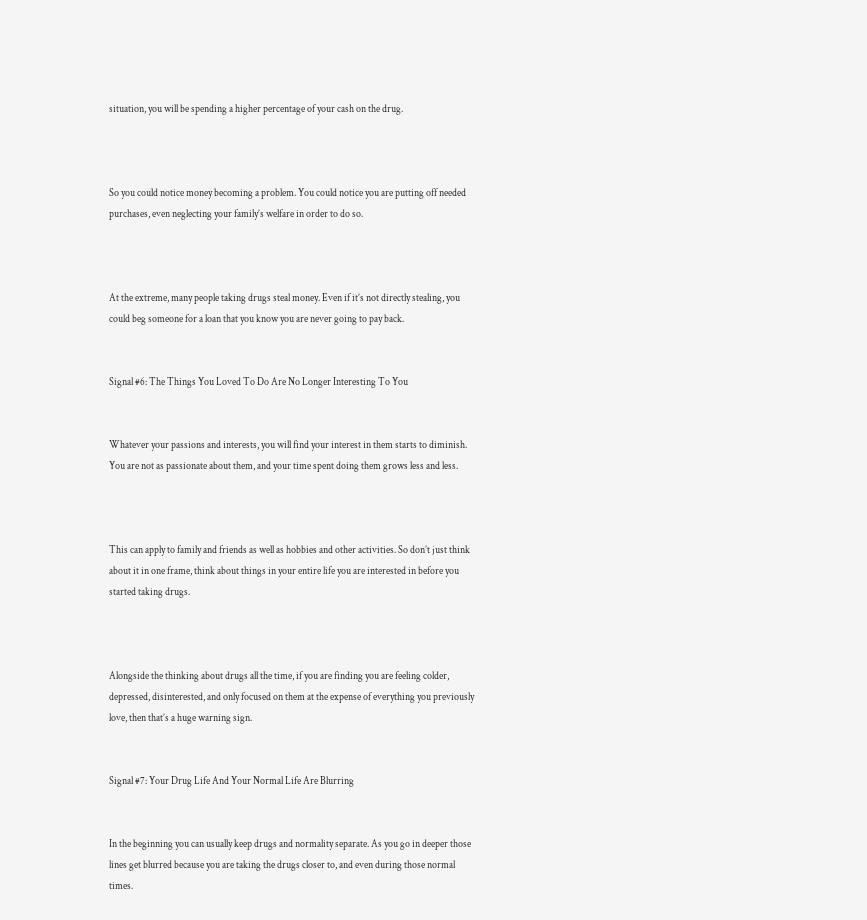situation, you will be spending a higher percentage of your cash on the drug.



So you could notice money becoming a problem. You could notice you are putting off needed purchases, even neglecting your family’s welfare in order to do so.



At the extreme, many people taking drugs steal money. Even if it’s not directly stealing, you could beg someone for a loan that you know you are never going to pay back.


Signal #6: The Things You Loved To Do Are No Longer Interesting To You


Whatever your passions and interests, you will find your interest in them starts to diminish. You are not as passionate about them, and your time spent doing them grows less and less.



This can apply to family and friends as well as hobbies and other activities. So don’t just think about it in one frame, think about things in your entire life you are interested in before you started taking drugs.



Alongside the thinking about drugs all the time, if you are finding you are feeling colder, depressed, disinterested, and only focused on them at the expense of everything you previously love, then that’s a huge warning sign.


Signal #7: Your Drug Life And Your Normal Life Are Blurring


In the beginning you can usually keep drugs and normality separate. As you go in deeper those lines get blurred because you are taking the drugs closer to, and even during those normal times.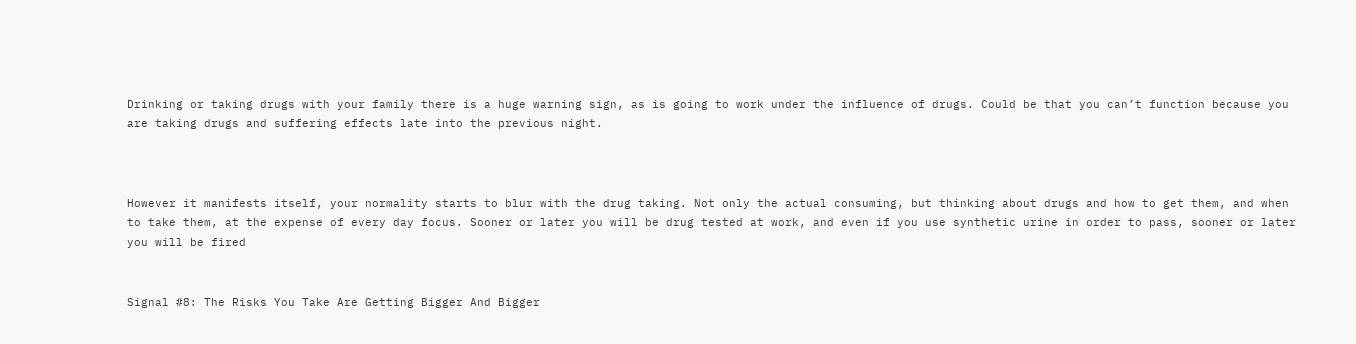Drinking or taking drugs with your family there is a huge warning sign, as is going to work under the influence of drugs. Could be that you can’t function because you are taking drugs and suffering effects late into the previous night.



However it manifests itself, your normality starts to blur with the drug taking. Not only the actual consuming, but thinking about drugs and how to get them, and when to take them, at the expense of every day focus. Sooner or later you will be drug tested at work, and even if you use synthetic urine in order to pass, sooner or later you will be fired


Signal #8: The Risks You Take Are Getting Bigger And Bigger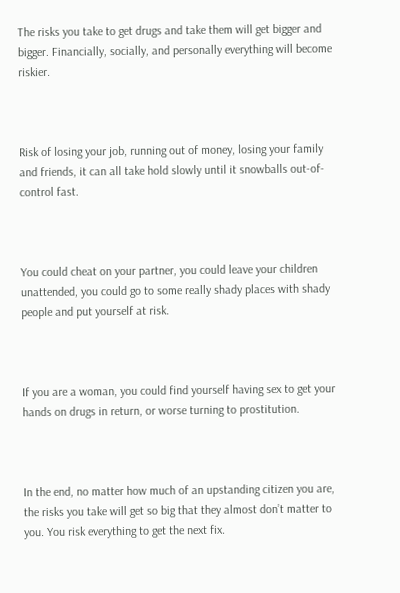The risks you take to get drugs and take them will get bigger and bigger. Financially, socially, and personally everything will become riskier.



Risk of losing your job, running out of money, losing your family and friends, it can all take hold slowly until it snowballs out-of-control fast.



You could cheat on your partner, you could leave your children unattended, you could go to some really shady places with shady people and put yourself at risk.



If you are a woman, you could find yourself having sex to get your hands on drugs in return, or worse turning to prostitution.



In the end, no matter how much of an upstanding citizen you are, the risks you take will get so big that they almost don’t matter to you. You risk everything to get the next fix.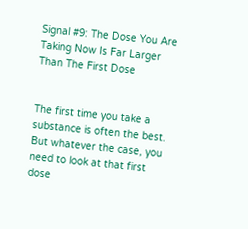Signal #9: The Dose You Are Taking Now Is Far Larger Than The First Dose


The first time you take a substance is often the best. But whatever the case, you need to look at that first dose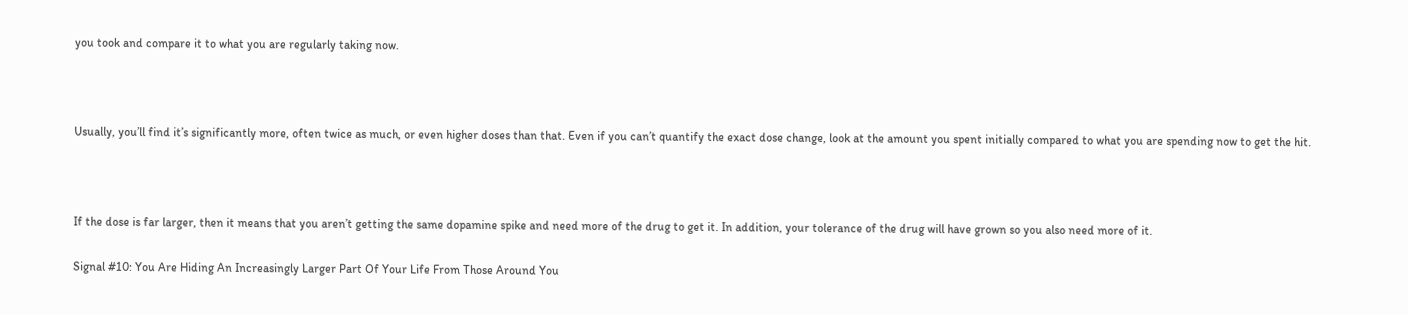you took and compare it to what you are regularly taking now.



Usually, you’ll find it’s significantly more, often twice as much, or even higher doses than that. Even if you can’t quantify the exact dose change, look at the amount you spent initially compared to what you are spending now to get the hit.



If the dose is far larger, then it means that you aren’t getting the same dopamine spike and need more of the drug to get it. In addition, your tolerance of the drug will have grown so you also need more of it.

Signal #10: You Are Hiding An Increasingly Larger Part Of Your Life From Those Around You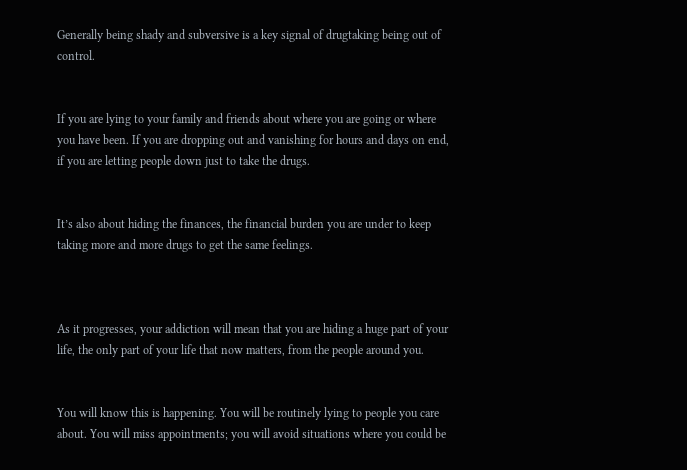Generally being shady and subversive is a key signal of drugtaking being out of control.


If you are lying to your family and friends about where you are going or where you have been. If you are dropping out and vanishing for hours and days on end, if you are letting people down just to take the drugs.


It’s also about hiding the finances, the financial burden you are under to keep taking more and more drugs to get the same feelings.



As it progresses, your addiction will mean that you are hiding a huge part of your life, the only part of your life that now matters, from the people around you.


You will know this is happening. You will be routinely lying to people you care about. You will miss appointments; you will avoid situations where you could be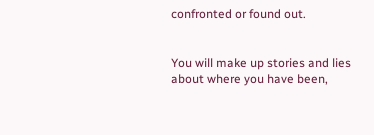confronted or found out.


You will make up stories and lies about where you have been,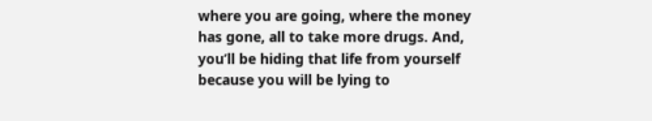where you are going, where the money has gone, all to take more drugs. And, you’ll be hiding that life from yourself because you will be lying to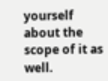yourself about the scope of it as well.